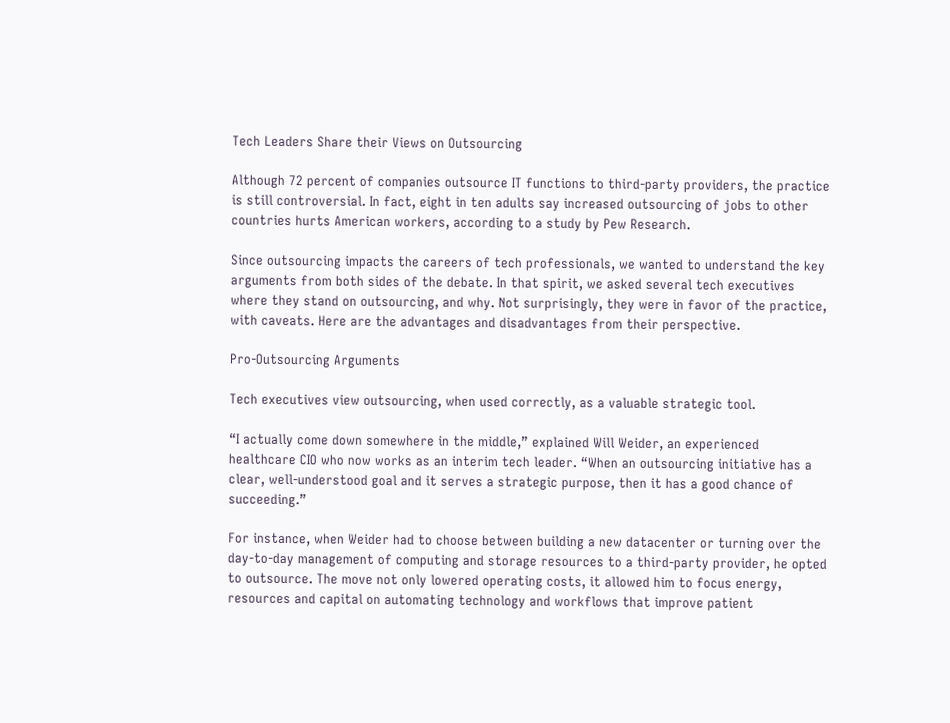Tech Leaders Share their Views on Outsourcing

Although 72 percent of companies outsource IT functions to third-party providers, the practice is still controversial. In fact, eight in ten adults say increased outsourcing of jobs to other countries hurts American workers, according to a study by Pew Research.

Since outsourcing impacts the careers of tech professionals, we wanted to understand the key arguments from both sides of the debate. In that spirit, we asked several tech executives where they stand on outsourcing, and why. Not surprisingly, they were in favor of the practice, with caveats. Here are the advantages and disadvantages from their perspective.

Pro-Outsourcing Arguments

Tech executives view outsourcing, when used correctly, as a valuable strategic tool.

“I actually come down somewhere in the middle,” explained Will Weider, an experienced healthcare CIO who now works as an interim tech leader. “When an outsourcing initiative has a clear, well-understood goal and it serves a strategic purpose, then it has a good chance of succeeding.”

For instance, when Weider had to choose between building a new datacenter or turning over the day-to-day management of computing and storage resources to a third-party provider, he opted to outsource. The move not only lowered operating costs, it allowed him to focus energy, resources and capital on automating technology and workflows that improve patient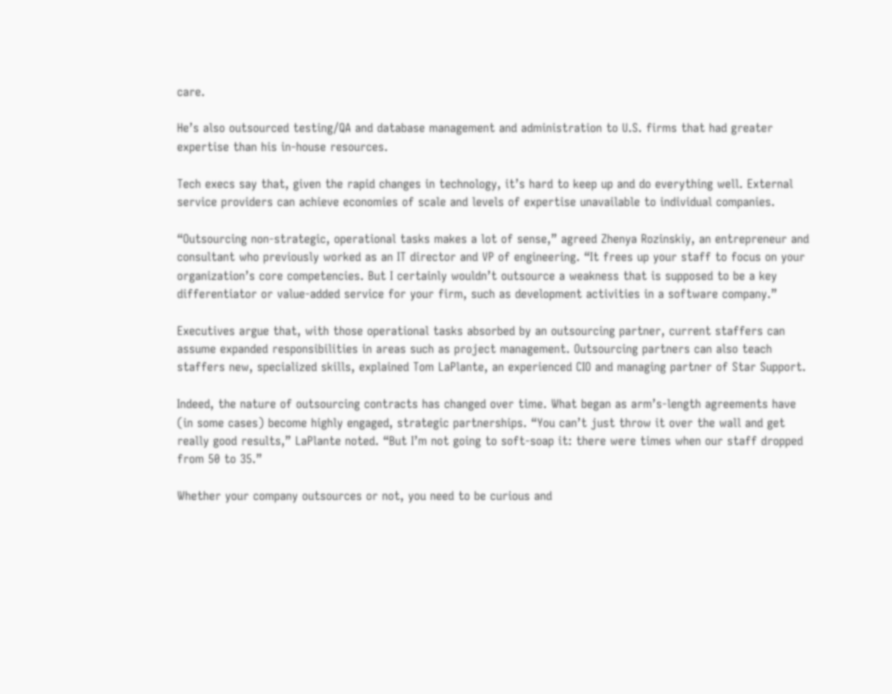care.

He’s also outsourced testing/QA and database management and administration to U.S. firms that had greater expertise than his in-house resources.

Tech execs say that, given the rapid changes in technology, it’s hard to keep up and do everything well. External service providers can achieve economies of scale and levels of expertise unavailable to individual companies.

“Outsourcing non-strategic, operational tasks makes a lot of sense,” agreed Zhenya Rozinskiy, an entrepreneur and consultant who previously worked as an IT director and VP of engineering. “It frees up your staff to focus on your organization’s core competencies. But I certainly wouldn’t outsource a weakness that is supposed to be a key differentiator or value-added service for your firm, such as development activities in a software company.”

Executives argue that, with those operational tasks absorbed by an outsourcing partner, current staffers can assume expanded responsibilities in areas such as project management. Outsourcing partners can also teach staffers new, specialized skills, explained Tom LaPlante, an experienced CIO and managing partner of Star Support.

Indeed, the nature of outsourcing contracts has changed over time. What began as arm’s-length agreements have (in some cases) become highly engaged, strategic partnerships. “You can’t just throw it over the wall and get really good results,” LaPlante noted. “But I’m not going to soft-soap it: there were times when our staff dropped from 50 to 35.”

Whether your company outsources or not, you need to be curious and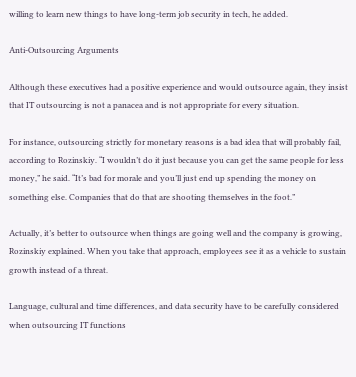willing to learn new things to have long-term job security in tech, he added.

Anti-Outsourcing Arguments

Although these executives had a positive experience and would outsource again, they insist that IT outsourcing is not a panacea and is not appropriate for every situation.

For instance, outsourcing strictly for monetary reasons is a bad idea that will probably fail, according to Rozinskiy. “I wouldn’t do it just because you can get the same people for less money,” he said. “It’s bad for morale and you’ll just end up spending the money on something else. Companies that do that are shooting themselves in the foot.”

Actually, it’s better to outsource when things are going well and the company is growing, Rozinskiy explained. When you take that approach, employees see it as a vehicle to sustain growth instead of a threat.

Language, cultural and time differences, and data security have to be carefully considered when outsourcing IT functions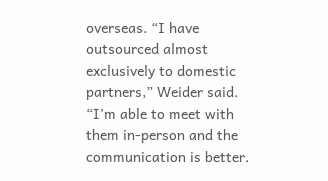overseas. “I have outsourced almost exclusively to domestic partners,” Weider said. “I’m able to meet with them in-person and the communication is better.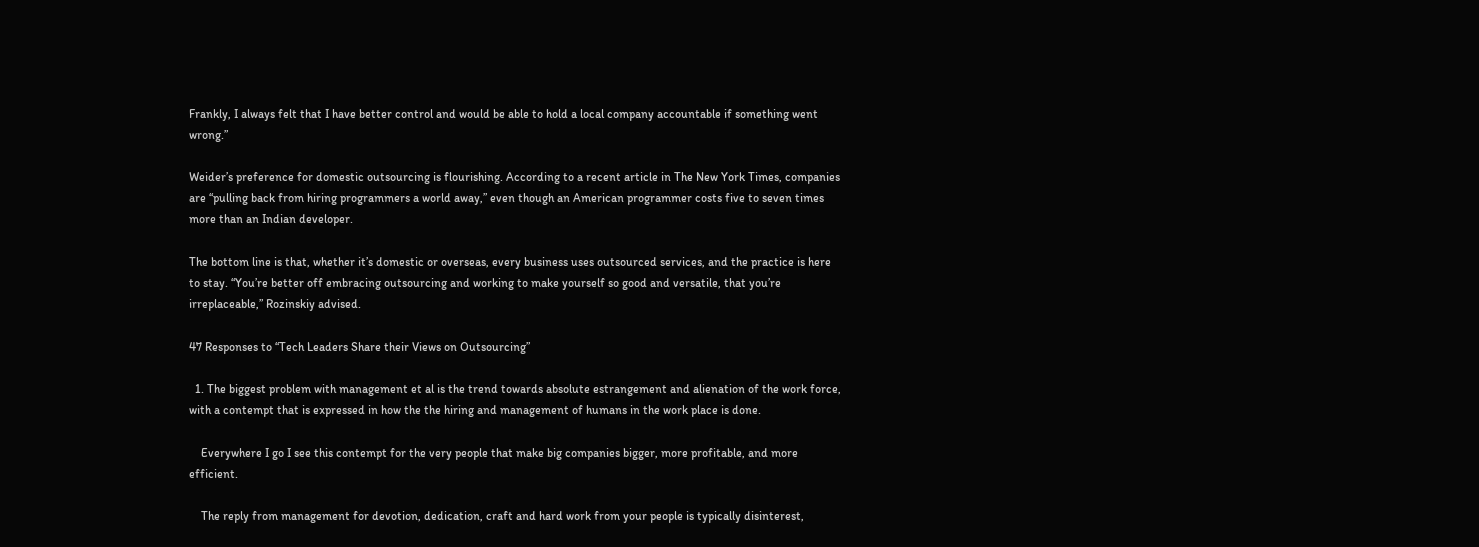Frankly, I always felt that I have better control and would be able to hold a local company accountable if something went wrong.”

Weider’s preference for domestic outsourcing is flourishing. According to a recent article in The New York Times, companies are “pulling back from hiring programmers a world away,” even though an American programmer costs five to seven times more than an Indian developer.

The bottom line is that, whether it’s domestic or overseas, every business uses outsourced services, and the practice is here to stay. “You’re better off embracing outsourcing and working to make yourself so good and versatile, that you’re irreplaceable,” Rozinskiy advised.

47 Responses to “Tech Leaders Share their Views on Outsourcing”

  1. The biggest problem with management et al is the trend towards absolute estrangement and alienation of the work force, with a contempt that is expressed in how the the hiring and management of humans in the work place is done.

    Everywhere I go I see this contempt for the very people that make big companies bigger, more profitable, and more efficient.

    The reply from management for devotion, dedication, craft and hard work from your people is typically disinterest,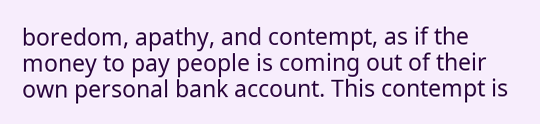boredom, apathy, and contempt, as if the money to pay people is coming out of their own personal bank account. This contempt is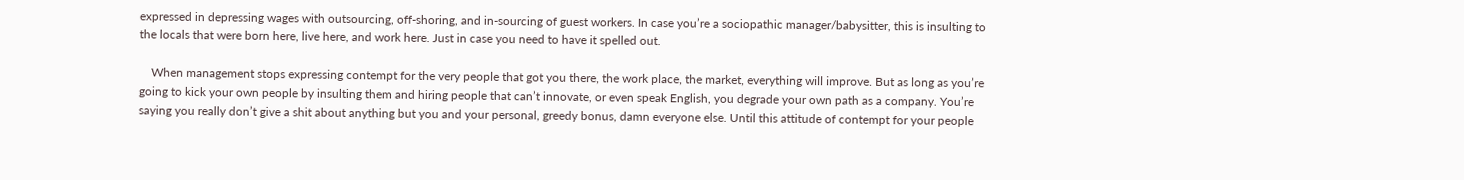expressed in depressing wages with outsourcing, off-shoring, and in-sourcing of guest workers. In case you’re a sociopathic manager/babysitter, this is insulting to the locals that were born here, live here, and work here. Just in case you need to have it spelled out.

    When management stops expressing contempt for the very people that got you there, the work place, the market, everything will improve. But as long as you’re going to kick your own people by insulting them and hiring people that can’t innovate, or even speak English, you degrade your own path as a company. You’re saying you really don’t give a shit about anything but you and your personal, greedy bonus, damn everyone else. Until this attitude of contempt for your people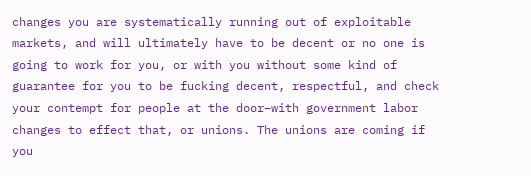changes you are systematically running out of exploitable markets, and will ultimately have to be decent or no one is going to work for you, or with you without some kind of guarantee for you to be fucking decent, respectful, and check your contempt for people at the door–with government labor changes to effect that, or unions. The unions are coming if you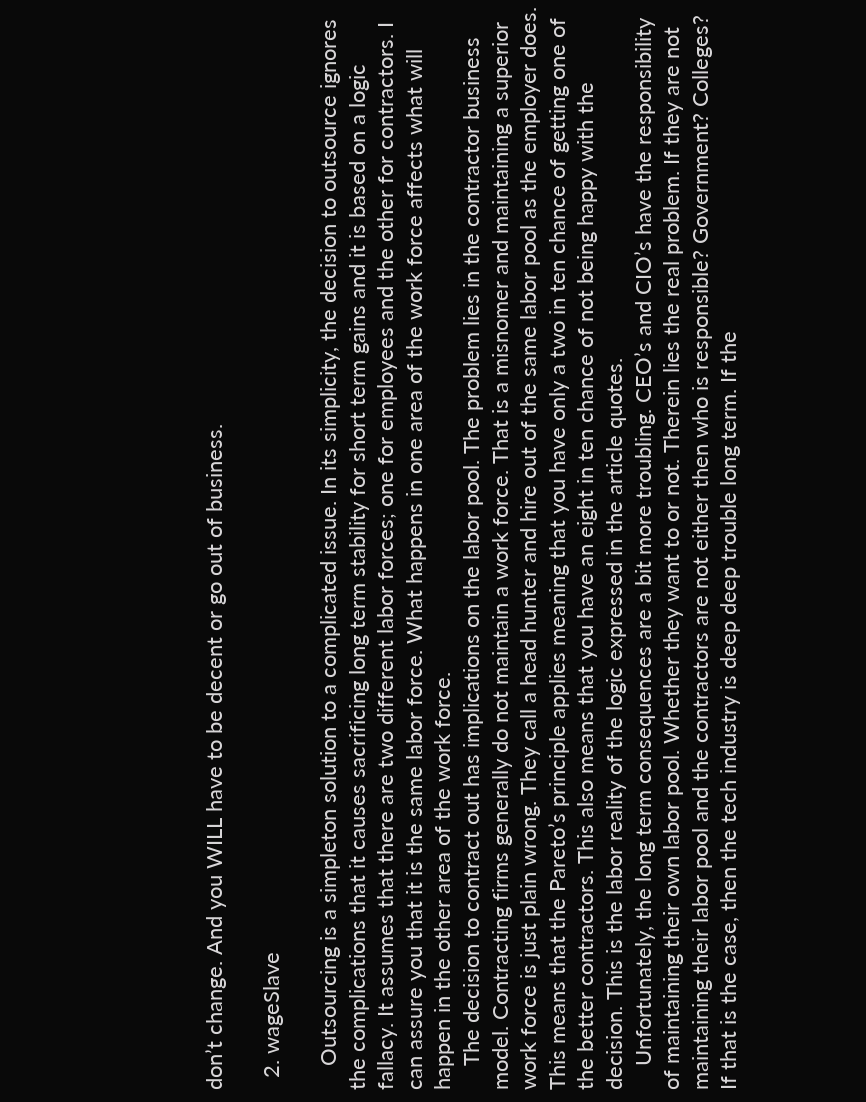don’t change. And you WILL have to be decent or go out of business.

  2. wageSlave

    Outsourcing is a simpleton solution to a complicated issue. In its simplicity, the decision to outsource ignores the complications that it causes sacrificing long term stability for short term gains and it is based on a logic fallacy. It assumes that there are two different labor forces; one for employees and the other for contractors. I can assure you that it is the same labor force. What happens in one area of the work force affects what will happen in the other area of the work force.
    The decision to contract out has implications on the labor pool. The problem lies in the contractor business model. Contracting firms generally do not maintain a work force. That is a misnomer and maintaining a superior work force is just plain wrong. They call a head hunter and hire out of the same labor pool as the employer does. This means that the Pareto’s principle applies meaning that you have only a two in ten chance of getting one of the better contractors. This also means that you have an eight in ten chance of not being happy with the decision. This is the labor reality of the logic expressed in the article quotes.
    Unfortunately, the long term consequences are a bit more troubling. CEO’s and CIO’s have the responsibility of maintaining their own labor pool. Whether they want to or not. Therein lies the real problem. If they are not maintaining their labor pool and the contractors are not either then who is responsible? Government? Colleges? If that is the case, then the tech industry is deep deep trouble long term. If the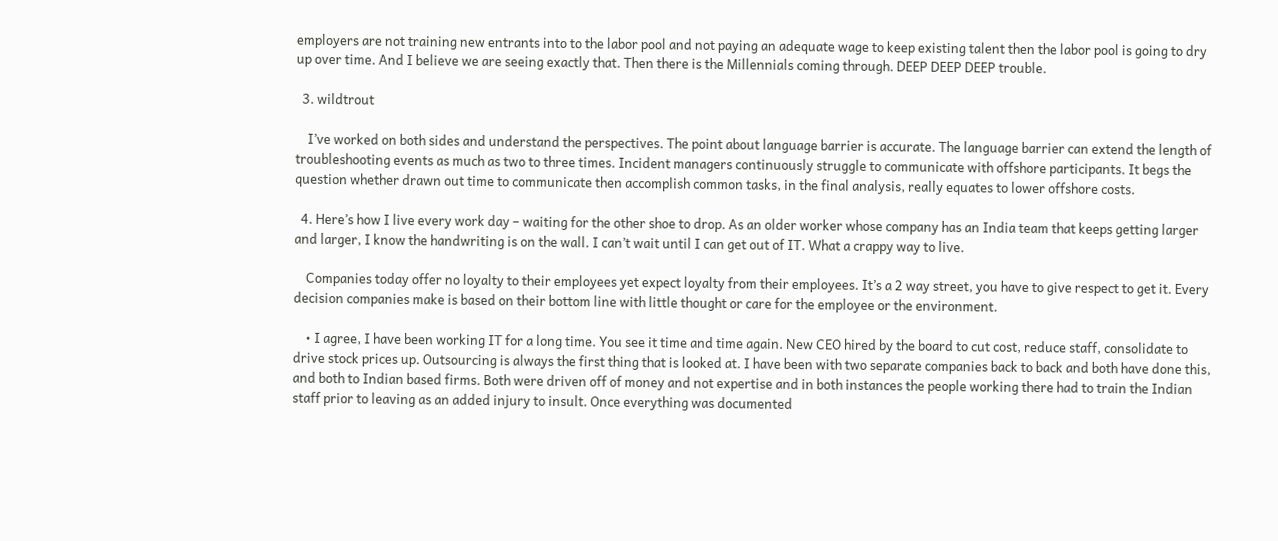employers are not training new entrants into to the labor pool and not paying an adequate wage to keep existing talent then the labor pool is going to dry up over time. And I believe we are seeing exactly that. Then there is the Millennials coming through. DEEP DEEP DEEP trouble.

  3. wildtrout

    I’ve worked on both sides and understand the perspectives. The point about language barrier is accurate. The language barrier can extend the length of troubleshooting events as much as two to three times. Incident managers continuously struggle to communicate with offshore participants. It begs the question whether drawn out time to communicate then accomplish common tasks, in the final analysis, really equates to lower offshore costs.

  4. Here’s how I live every work day – waiting for the other shoe to drop. As an older worker whose company has an India team that keeps getting larger and larger, I know the handwriting is on the wall. I can’t wait until I can get out of IT. What a crappy way to live.

    Companies today offer no loyalty to their employees yet expect loyalty from their employees. It’s a 2 way street, you have to give respect to get it. Every decision companies make is based on their bottom line with little thought or care for the employee or the environment.

    • I agree, I have been working IT for a long time. You see it time and time again. New CEO hired by the board to cut cost, reduce staff, consolidate to drive stock prices up. Outsourcing is always the first thing that is looked at. I have been with two separate companies back to back and both have done this, and both to Indian based firms. Both were driven off of money and not expertise and in both instances the people working there had to train the Indian staff prior to leaving as an added injury to insult. Once everything was documented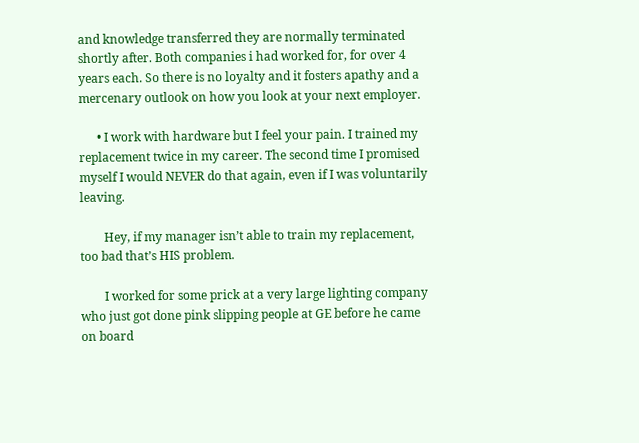and knowledge transferred they are normally terminated shortly after. Both companies i had worked for, for over 4 years each. So there is no loyalty and it fosters apathy and a mercenary outlook on how you look at your next employer.

      • I work with hardware but I feel your pain. I trained my replacement twice in my career. The second time I promised myself I would NEVER do that again, even if I was voluntarily leaving.

        Hey, if my manager isn’t able to train my replacement, too bad that’s HIS problem.

        I worked for some prick at a very large lighting company who just got done pink slipping people at GE before he came on board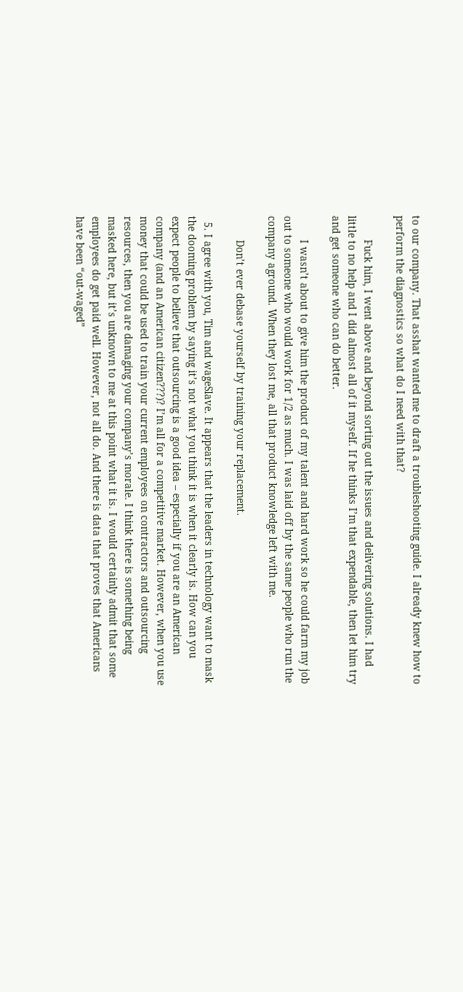to our company. That asshat wanted me to draft a troubleshooting guide. I already knew how to perform the diagnostics so what do I need with that?

        Fuck him, I went above and beyond sorting out the issues and delivering solutions. I had little to no help and I did almost all of it myself. If he thinks I’m that expendable, then let him try and get someone who can do better.

        I wasn’t about to give him the product of my talent and hard work so he could farm my job out to someone who would work for 1/2 as much. I was laid off by the same people who run the company aground. When they lost me, all that product knowledge left with me.

        Don’t ever debase yourself by training your replacement.

  5. I agree with you, Tim and wageSlave. It appears that the leaders in technology want to mask the dooming problem by saying it’s not what you think it is when it clearly is. How can you expect people to believe that outsourcing is a good idea – especially if you are an American company (and an American citizen???)? I’m all for a competitive market. However, when you use money that could be used to train your current employees on contractors and outsourcing resources, then you are damaging your company’s morale. I think there is something being masked here, but it’s unknown to me at this point what it is. I would certainly admit that some employees do get paid well. However, not all do. And there is data that proves that Americans have been “out-waged”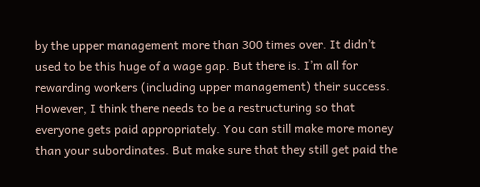by the upper management more than 300 times over. It didn’t used to be this huge of a wage gap. But there is. I’m all for rewarding workers (including upper management) their success. However, I think there needs to be a restructuring so that everyone gets paid appropriately. You can still make more money than your subordinates. But make sure that they still get paid the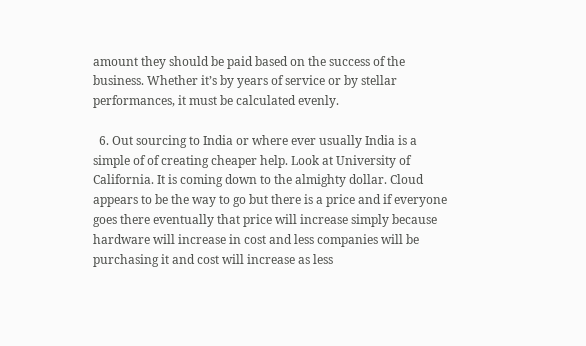amount they should be paid based on the success of the business. Whether it’s by years of service or by stellar performances, it must be calculated evenly.

  6. Out sourcing to India or where ever usually India is a simple of of creating cheaper help. Look at University of California. It is coming down to the almighty dollar. Cloud appears to be the way to go but there is a price and if everyone goes there eventually that price will increase simply because hardware will increase in cost and less companies will be purchasing it and cost will increase as less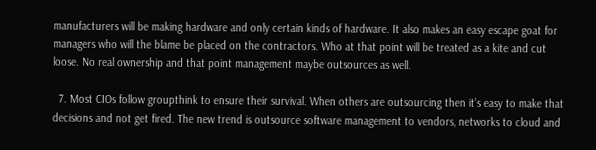manufacturers will be making hardware and only certain kinds of hardware. It also makes an easy escape goat for managers who will the blame be placed on the contractors. Who at that point will be treated as a kite and cut loose. No real ownership and that point management maybe outsources as well.

  7. Most CIOs follow groupthink to ensure their survival. When others are outsourcing then it’s easy to make that decisions and not get fired. The new trend is outsource software management to vendors, networks to cloud and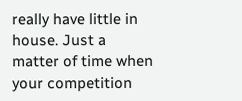really have little in house. Just a matter of time when your competition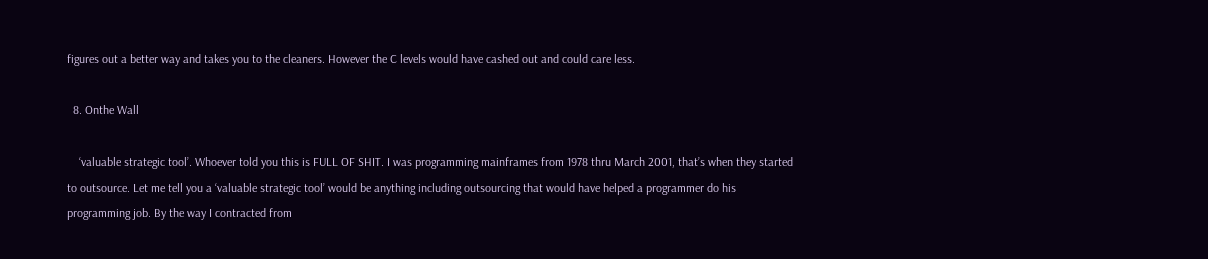figures out a better way and takes you to the cleaners. However the C levels would have cashed out and could care less.

  8. Onthe Wall

    ‘valuable strategic tool’. Whoever told you this is FULL OF SHIT. I was programming mainframes from 1978 thru March 2001, that’s when they started to outsource. Let me tell you a ‘valuable strategic tool’ would be anything including outsourcing that would have helped a programmer do his programming job. By the way I contracted from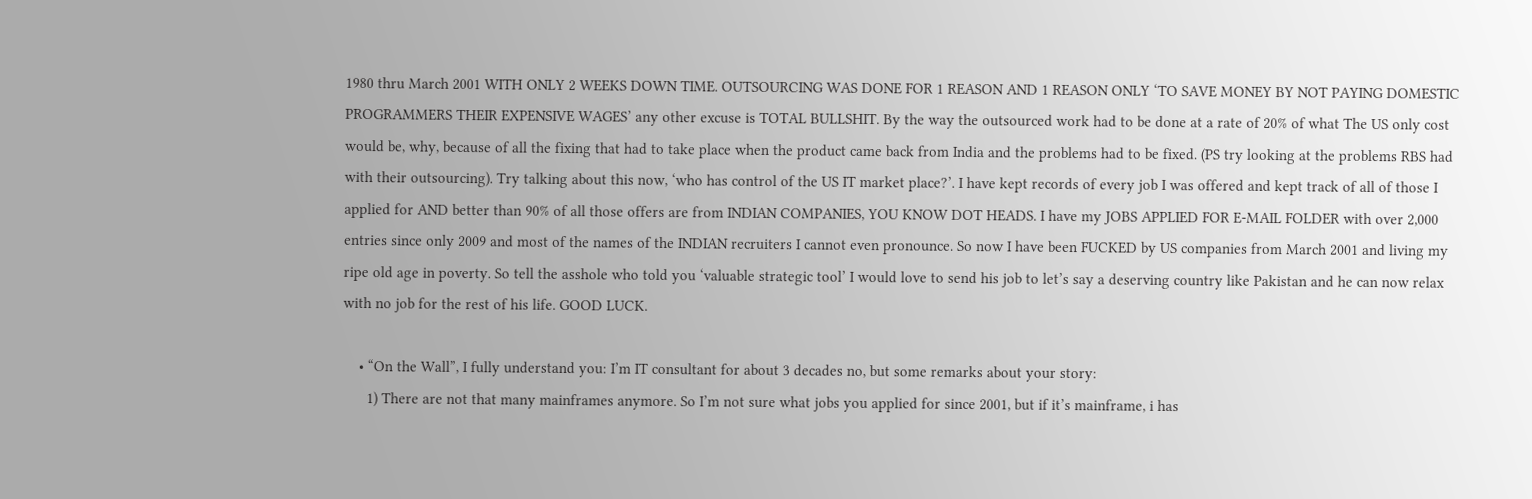1980 thru March 2001 WITH ONLY 2 WEEKS DOWN TIME. OUTSOURCING WAS DONE FOR 1 REASON AND 1 REASON ONLY ‘TO SAVE MONEY BY NOT PAYING DOMESTIC PROGRAMMERS THEIR EXPENSIVE WAGES’ any other excuse is TOTAL BULLSHIT. By the way the outsourced work had to be done at a rate of 20% of what The US only cost would be, why, because of all the fixing that had to take place when the product came back from India and the problems had to be fixed. (PS try looking at the problems RBS had with their outsourcing). Try talking about this now, ‘who has control of the US IT market place?’. I have kept records of every job I was offered and kept track of all of those I applied for AND better than 90% of all those offers are from INDIAN COMPANIES, YOU KNOW DOT HEADS. I have my JOBS APPLIED FOR E-MAIL FOLDER with over 2,000 entries since only 2009 and most of the names of the INDIAN recruiters I cannot even pronounce. So now I have been FUCKED by US companies from March 2001 and living my ripe old age in poverty. So tell the asshole who told you ‘valuable strategic tool’ I would love to send his job to let’s say a deserving country like Pakistan and he can now relax with no job for the rest of his life. GOOD LUCK.

    • “On the Wall”, I fully understand you: I’m IT consultant for about 3 decades no, but some remarks about your story:
      1) There are not that many mainframes anymore. So I’m not sure what jobs you applied for since 2001, but if it’s mainframe, i has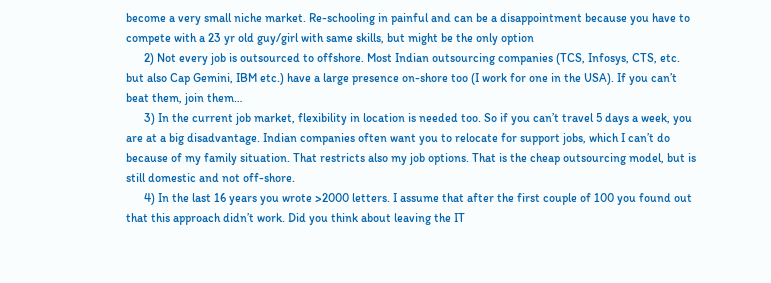become a very small niche market. Re-schooling in painful and can be a disappointment because you have to compete with a 23 yr old guy/girl with same skills, but might be the only option
      2) Not every job is outsourced to offshore. Most Indian outsourcing companies (TCS, Infosys, CTS, etc. but also Cap Gemini, IBM etc.) have a large presence on-shore too (I work for one in the USA). If you can’t beat them, join them…
      3) In the current job market, flexibility in location is needed too. So if you can’t travel 5 days a week, you are at a big disadvantage. Indian companies often want you to relocate for support jobs, which I can’t do because of my family situation. That restricts also my job options. That is the cheap outsourcing model, but is still domestic and not off-shore.
      4) In the last 16 years you wrote >2000 letters. I assume that after the first couple of 100 you found out that this approach didn’t work. Did you think about leaving the IT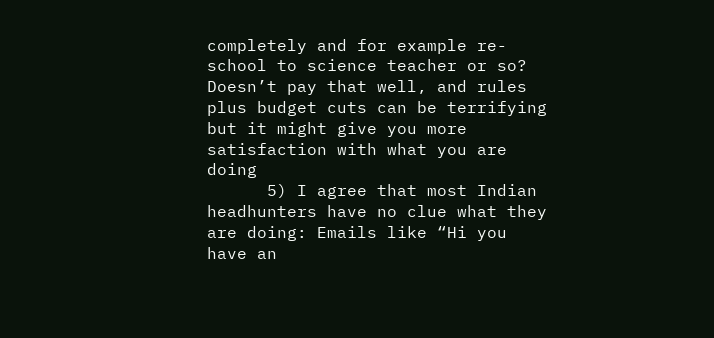completely and for example re-school to science teacher or so? Doesn’t pay that well, and rules plus budget cuts can be terrifying but it might give you more satisfaction with what you are doing
      5) I agree that most Indian headhunters have no clue what they are doing: Emails like “Hi you have an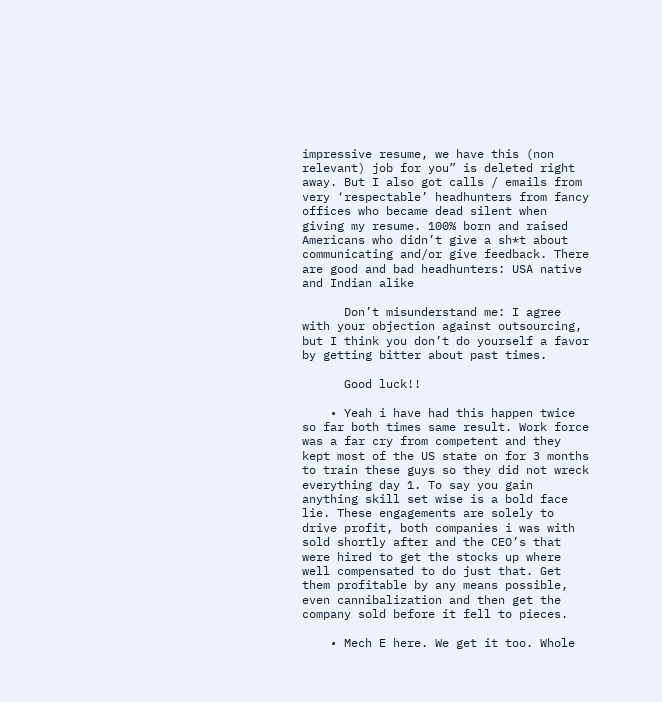impressive resume, we have this (non relevant) job for you” is deleted right away. But I also got calls / emails from very ‘respectable’ headhunters from fancy offices who became dead silent when giving my resume. 100% born and raised Americans who didn’t give a sh*t about communicating and/or give feedback. There are good and bad headhunters: USA native and Indian alike

      Don’t misunderstand me: I agree with your objection against outsourcing, but I think you don’t do yourself a favor by getting bitter about past times.

      Good luck!!

    • Yeah i have had this happen twice so far both times same result. Work force was a far cry from competent and they kept most of the US state on for 3 months to train these guys so they did not wreck everything day 1. To say you gain anything skill set wise is a bold face lie. These engagements are solely to drive profit, both companies i was with sold shortly after and the CEO’s that were hired to get the stocks up where well compensated to do just that. Get them profitable by any means possible, even cannibalization and then get the company sold before it fell to pieces.

    • Mech E here. We get it too. Whole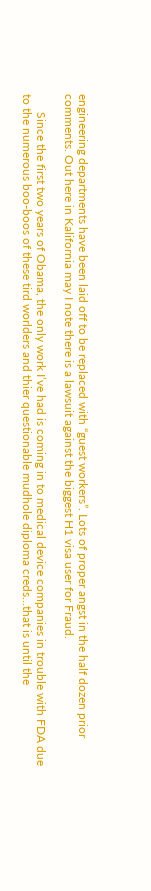engineering departments have been laid off to be replaced with “guest workers”. Lots of proper angst in the half dozen prior comments. Out here in Kalifornia may I note there is a lawsuit against the biggest H1 visa user for Fraud.

      Since the first two years of Obama, the only work I’ve had is coming in to medical device companies in trouble with FDA due to the numerous boo-boos of these tird worlders and thier questionable mudhole diploma creds…that is until the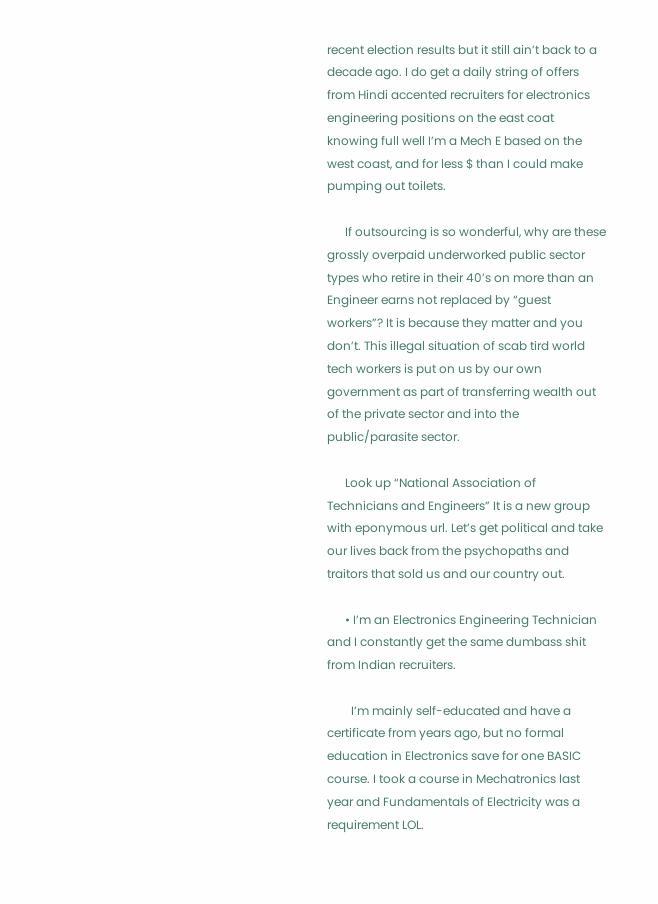recent election results but it still ain’t back to a decade ago. I do get a daily string of offers from Hindi accented recruiters for electronics engineering positions on the east coat knowing full well I’m a Mech E based on the west coast, and for less $ than I could make pumping out toilets.

      If outsourcing is so wonderful, why are these grossly overpaid underworked public sector types who retire in their 40’s on more than an Engineer earns not replaced by “guest workers”? It is because they matter and you don’t. This illegal situation of scab tird world tech workers is put on us by our own government as part of transferring wealth out of the private sector and into the public/parasite sector.

      Look up “National Association of Technicians and Engineers” It is a new group with eponymous url. Let’s get political and take our lives back from the psychopaths and traitors that sold us and our country out.

      • I’m an Electronics Engineering Technician and I constantly get the same dumbass shit from Indian recruiters.

        I’m mainly self-educated and have a certificate from years ago, but no formal education in Electronics save for one BASIC course. I took a course in Mechatronics last year and Fundamentals of Electricity was a requirement LOL.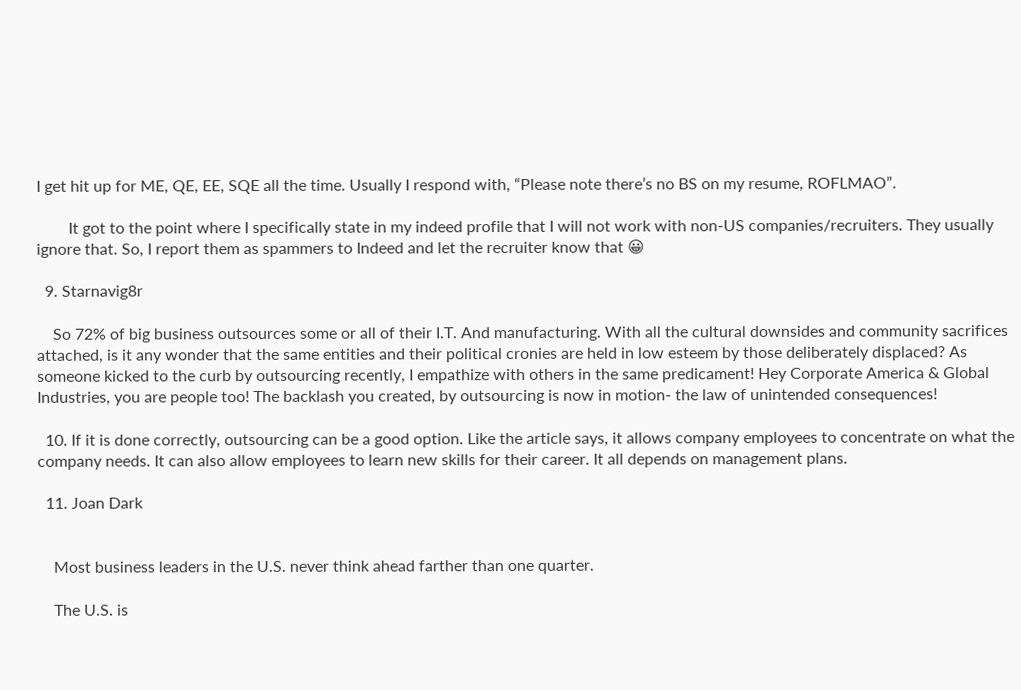I get hit up for ME, QE, EE, SQE all the time. Usually I respond with, “Please note there’s no BS on my resume, ROFLMAO”.

        It got to the point where I specifically state in my indeed profile that I will not work with non-US companies/recruiters. They usually ignore that. So, I report them as spammers to Indeed and let the recruiter know that 😀

  9. Starnavig8r

    So 72% of big business outsources some or all of their I.T. And manufacturing. With all the cultural downsides and community sacrifices attached, is it any wonder that the same entities and their political cronies are held in low esteem by those deliberately displaced? As someone kicked to the curb by outsourcing recently, I empathize with others in the same predicament! Hey Corporate America & Global Industries, you are people too! The backlash you created, by outsourcing is now in motion- the law of unintended consequences!

  10. If it is done correctly, outsourcing can be a good option. Like the article says, it allows company employees to concentrate on what the company needs. It can also allow employees to learn new skills for their career. It all depends on management plans.

  11. Joan Dark


    Most business leaders in the U.S. never think ahead farther than one quarter.

    The U.S. is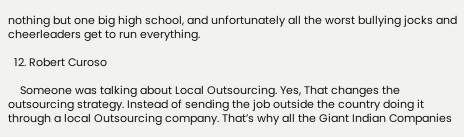nothing but one big high school, and unfortunately all the worst bullying jocks and cheerleaders get to run everything.

  12. Robert Curoso

    Someone was talking about Local Outsourcing. Yes, That changes the outsourcing strategy. Instead of sending the job outside the country doing it through a local Outsourcing company. That’s why all the Giant Indian Companies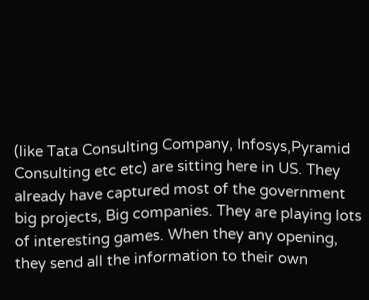(like Tata Consulting Company, Infosys,Pyramid Consulting etc etc) are sitting here in US. They already have captured most of the government big projects, Big companies. They are playing lots of interesting games. When they any opening, they send all the information to their own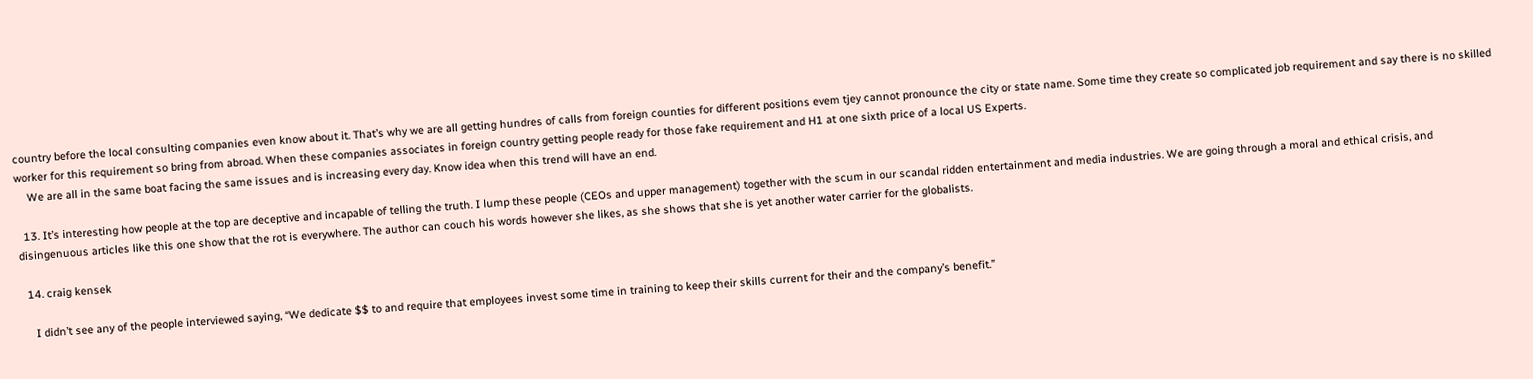country before the local consulting companies even know about it. That’s why we are all getting hundres of calls from foreign counties for different positions evem tjey cannot pronounce the city or state name. Some time they create so complicated job requirement and say there is no skilled worker for this requirement so bring from abroad. When these companies associates in foreign country getting people ready for those fake requirement and H1 at one sixth price of a local US Experts.
    We are all in the same boat facing the same issues and is increasing every day. Know idea when this trend will have an end.

  13. It’s interesting how people at the top are deceptive and incapable of telling the truth. I lump these people (CEOs and upper management) together with the scum in our scandal ridden entertainment and media industries. We are going through a moral and ethical crisis, and disingenuous articles like this one show that the rot is everywhere. The author can couch his words however she likes, as she shows that she is yet another water carrier for the globalists.

  14. craig kensek

    I didn’t see any of the people interviewed saying, “We dedicate $$ to and require that employees invest some time in training to keep their skills current for their and the company’s benefit.”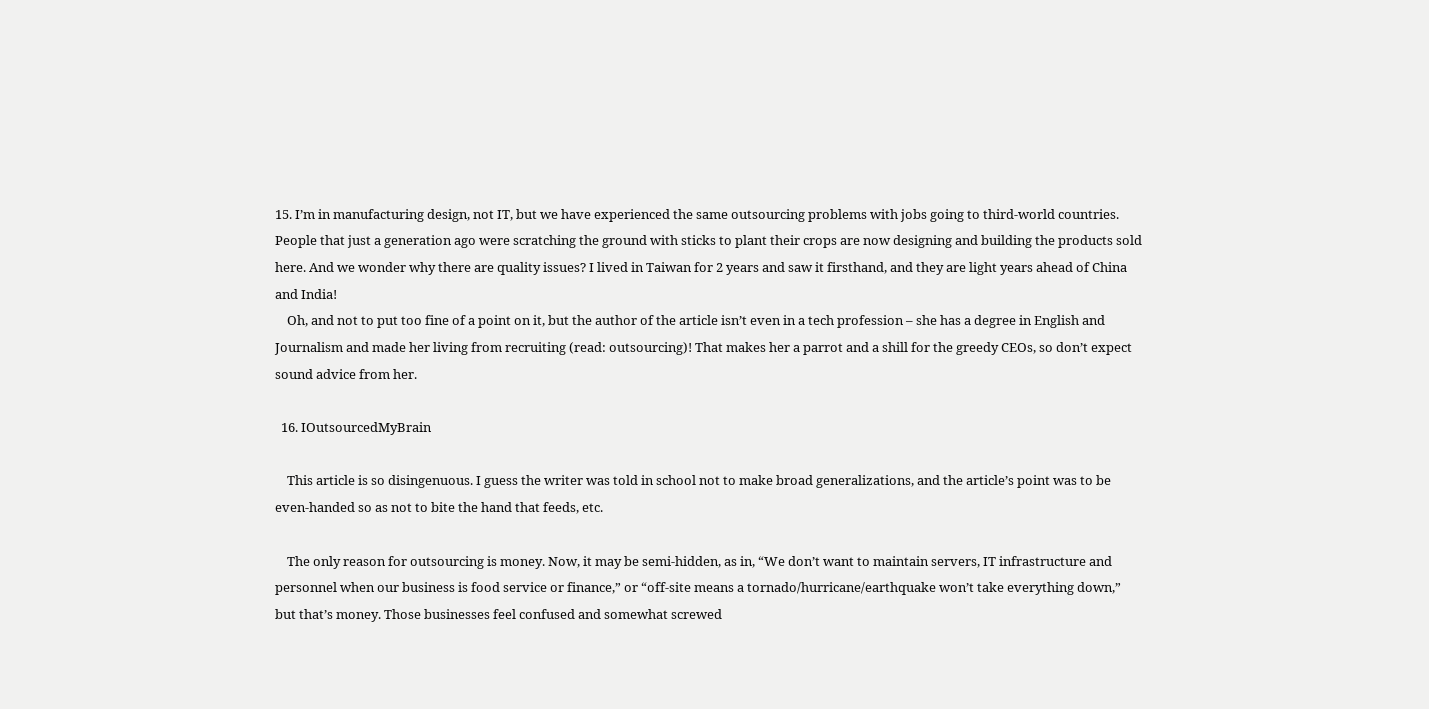15. I’m in manufacturing design, not IT, but we have experienced the same outsourcing problems with jobs going to third-world countries. People that just a generation ago were scratching the ground with sticks to plant their crops are now designing and building the products sold here. And we wonder why there are quality issues? I lived in Taiwan for 2 years and saw it firsthand, and they are light years ahead of China and India!
    Oh, and not to put too fine of a point on it, but the author of the article isn’t even in a tech profession – she has a degree in English and Journalism and made her living from recruiting (read: outsourcing)! That makes her a parrot and a shill for the greedy CEOs, so don’t expect sound advice from her.

  16. IOutsourcedMyBrain

    This article is so disingenuous. I guess the writer was told in school not to make broad generalizations, and the article’s point was to be even-handed so as not to bite the hand that feeds, etc.

    The only reason for outsourcing is money. Now, it may be semi-hidden, as in, “We don’t want to maintain servers, IT infrastructure and personnel when our business is food service or finance,” or “off-site means a tornado/hurricane/earthquake won’t take everything down,” but that’s money. Those businesses feel confused and somewhat screwed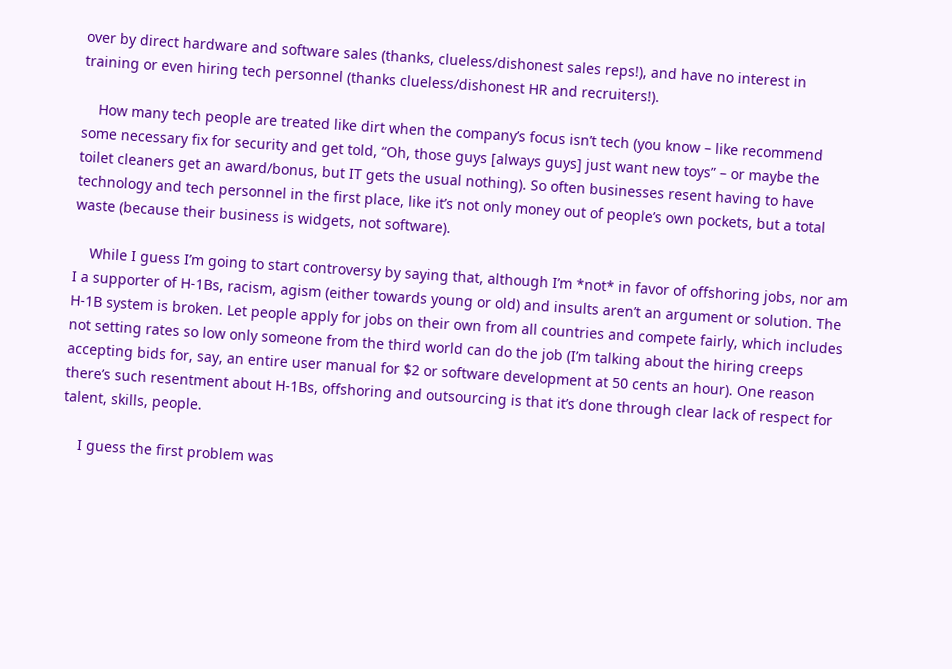over by direct hardware and software sales (thanks, clueless/dishonest sales reps!), and have no interest in training or even hiring tech personnel (thanks clueless/dishonest HR and recruiters!).

    How many tech people are treated like dirt when the company’s focus isn’t tech (you know – like recommend some necessary fix for security and get told, “Oh, those guys [always guys] just want new toys” – or maybe the toilet cleaners get an award/bonus, but IT gets the usual nothing). So often businesses resent having to have technology and tech personnel in the first place, like it’s not only money out of people’s own pockets, but a total waste (because their business is widgets, not software).

    While I guess I’m going to start controversy by saying that, although I’m *not* in favor of offshoring jobs, nor am I a supporter of H-1Bs, racism, agism (either towards young or old) and insults aren’t an argument or solution. The H-1B system is broken. Let people apply for jobs on their own from all countries and compete fairly, which includes not setting rates so low only someone from the third world can do the job (I’m talking about the hiring creeps accepting bids for, say, an entire user manual for $2 or software development at 50 cents an hour). One reason there’s such resentment about H-1Bs, offshoring and outsourcing is that it’s done through clear lack of respect for talent, skills, people.

    I guess the first problem was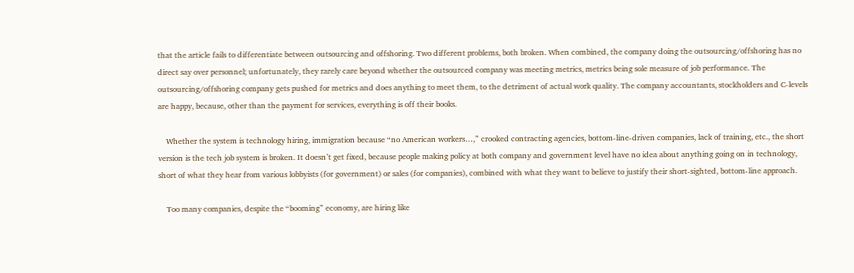that the article fails to differentiate between outsourcing and offshoring. Two different problems, both broken. When combined, the company doing the outsourcing/offshoring has no direct say over personnel; unfortunately, they rarely care beyond whether the outsourced company was meeting metrics, metrics being sole measure of job performance. The outsourcing/offshoring company gets pushed for metrics and does anything to meet them, to the detriment of actual work quality. The company accountants, stockholders and C-levels are happy, because, other than the payment for services, everything is off their books.

    Whether the system is technology hiring, immigration because “no American workers…,” crooked contracting agencies, bottom-line-driven companies, lack of training, etc., the short version is the tech job system is broken. It doesn’t get fixed, because people making policy at both company and government level have no idea about anything going on in technology, short of what they hear from various lobbyists (for government) or sales (for companies), combined with what they want to believe to justify their short-sighted, bottom-line approach.

    Too many companies, despite the “booming” economy, are hiring like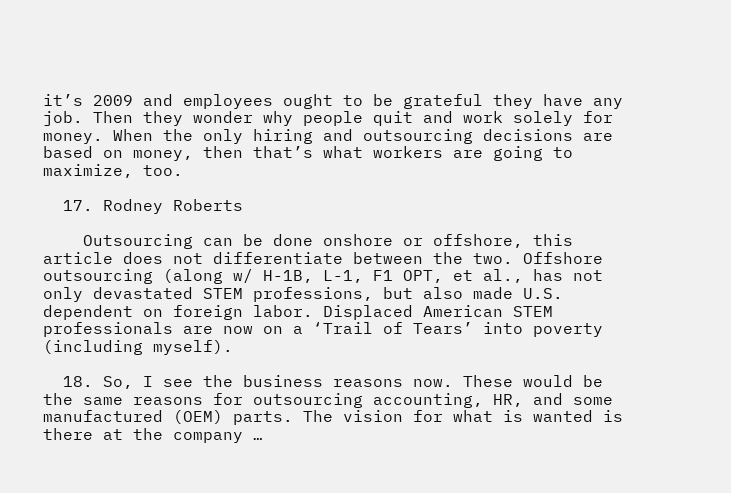it’s 2009 and employees ought to be grateful they have any job. Then they wonder why people quit and work solely for money. When the only hiring and outsourcing decisions are based on money, then that’s what workers are going to maximize, too.

  17. Rodney Roberts

    Outsourcing can be done onshore or offshore, this article does not differentiate between the two. Offshore outsourcing (along w/ H-1B, L-1, F1 OPT, et al., has not only devastated STEM professions, but also made U.S. dependent on foreign labor. Displaced American STEM professionals are now on a ‘Trail of Tears’ into poverty (including myself).

  18. So, I see the business reasons now. These would be the same reasons for outsourcing accounting, HR, and some manufactured (OEM) parts. The vision for what is wanted is there at the company …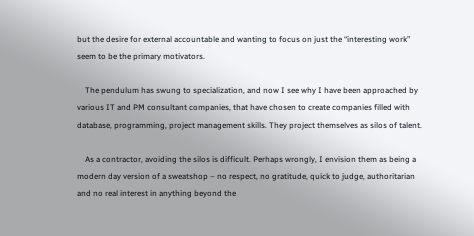but the desire for external accountable and wanting to focus on just the “interesting work” seem to be the primary motivators.

    The pendulum has swung to specialization, and now I see why I have been approached by various IT and PM consultant companies, that have chosen to create companies filled with database, programming, project management skills. They project themselves as silos of talent.

    As a contractor, avoiding the silos is difficult. Perhaps wrongly, I envision them as being a modern day version of a sweatshop – no respect, no gratitude, quick to judge, authoritarian and no real interest in anything beyond the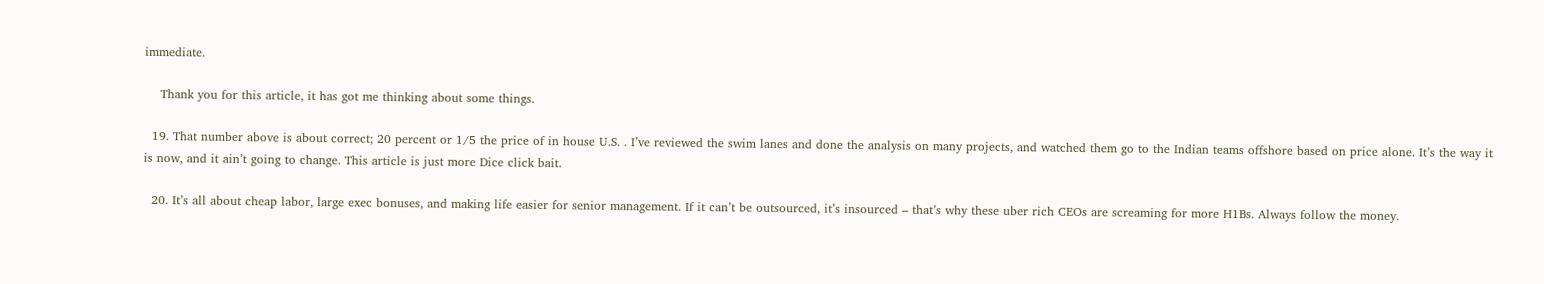immediate.

    Thank you for this article, it has got me thinking about some things.

  19. That number above is about correct; 20 percent or 1/5 the price of in house U.S. . I’ve reviewed the swim lanes and done the analysis on many projects, and watched them go to the Indian teams offshore based on price alone. It’s the way it is now, and it ain’t going to change. This article is just more Dice click bait.

  20. It’s all about cheap labor, large exec bonuses, and making life easier for senior management. If it can’t be outsourced, it’s insourced – that’s why these uber rich CEOs are screaming for more H1Bs. Always follow the money.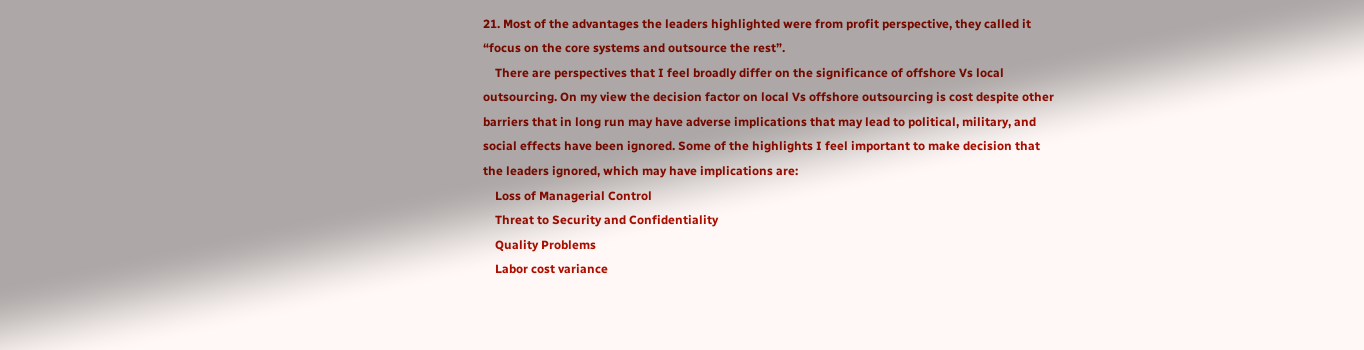21. Most of the advantages the leaders highlighted were from profit perspective, they called it “focus on the core systems and outsource the rest”.
    There are perspectives that I feel broadly differ on the significance of offshore Vs local outsourcing. On my view the decision factor on local Vs offshore outsourcing is cost despite other barriers that in long run may have adverse implications that may lead to political, military, and social effects have been ignored. Some of the highlights I feel important to make decision that the leaders ignored, which may have implications are:
    Loss of Managerial Control
    Threat to Security and Confidentiality
    Quality Problems
    Labor cost variance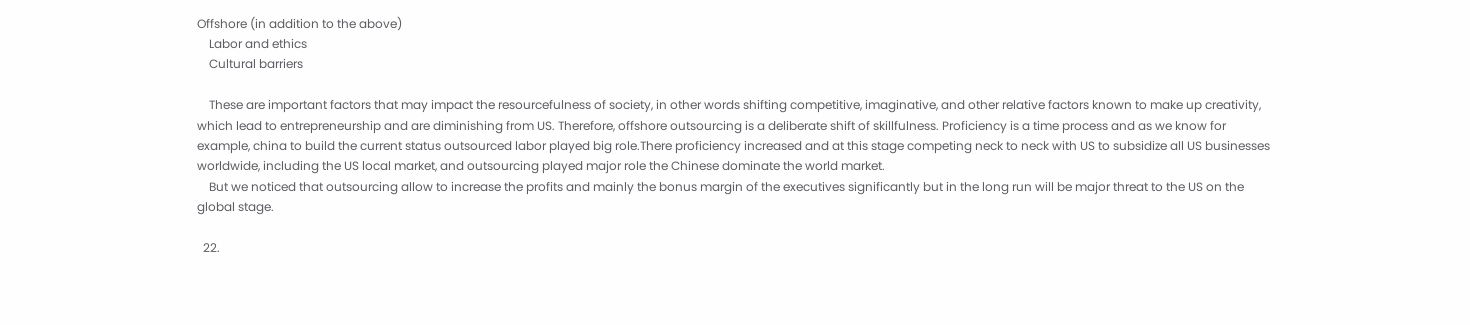Offshore (in addition to the above)
    Labor and ethics
    Cultural barriers

    These are important factors that may impact the resourcefulness of society, in other words shifting competitive, imaginative, and other relative factors known to make up creativity, which lead to entrepreneurship and are diminishing from US. Therefore, offshore outsourcing is a deliberate shift of skillfulness. Proficiency is a time process and as we know for example, china to build the current status outsourced labor played big role.There proficiency increased and at this stage competing neck to neck with US to subsidize all US businesses worldwide, including the US local market, and outsourcing played major role the Chinese dominate the world market.
    But we noticed that outsourcing allow to increase the profits and mainly the bonus margin of the executives significantly but in the long run will be major threat to the US on the global stage.

  22.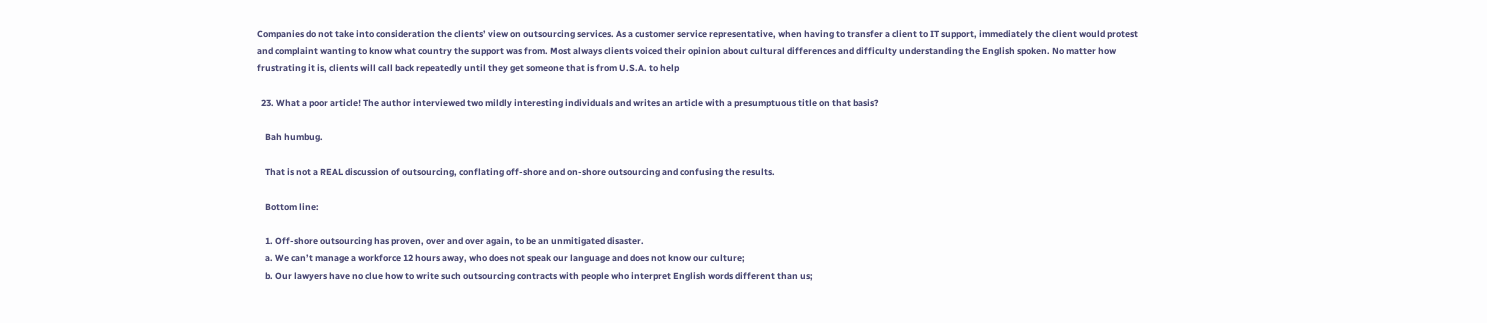Companies do not take into consideration the clients’ view on outsourcing services. As a customer service representative, when having to transfer a client to IT support, immediately the client would protest and complaint wanting to know what country the support was from. Most always clients voiced their opinion about cultural differences and difficulty understanding the English spoken. No matter how frustrating it is, clients will call back repeatedly until they get someone that is from U.S.A. to help

  23. What a poor article! The author interviewed two mildly interesting individuals and writes an article with a presumptuous title on that basis?

    Bah humbug.

    That is not a REAL discussion of outsourcing, conflating off-shore and on-shore outsourcing and confusing the results.

    Bottom line:

    1. Off-shore outsourcing has proven, over and over again, to be an unmitigated disaster.
    a. We can’t manage a workforce 12 hours away, who does not speak our language and does not know our culture;
    b. Our lawyers have no clue how to write such outsourcing contracts with people who interpret English words different than us;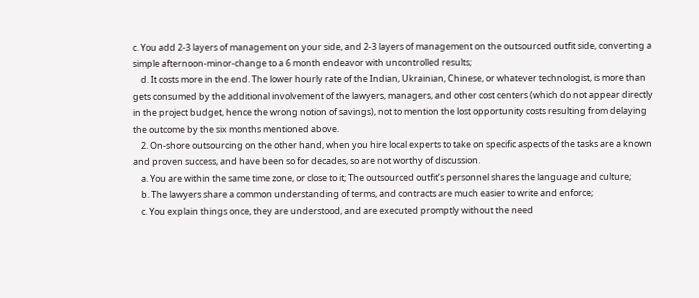c. You add 2-3 layers of management on your side, and 2-3 layers of management on the outsourced outfit side, converting a simple afternoon-minor-change to a 6 month endeavor with uncontrolled results;
    d. It costs more in the end. The lower hourly rate of the Indian, Ukrainian, Chinese, or whatever technologist, is more than gets consumed by the additional involvement of the lawyers, managers, and other cost centers (which do not appear directly in the project budget, hence the wrong notion of savings), not to mention the lost opportunity costs resulting from delaying the outcome by the six months mentioned above.
    2. On-shore outsourcing on the other hand, when you hire local experts to take on specific aspects of the tasks are a known and proven success, and have been so for decades, so are not worthy of discussion.
    a. You are within the same time zone, or close to it; The outsourced outfit’s personnel shares the language and culture;
    b. The lawyers share a common understanding of terms, and contracts are much easier to write and enforce;
    c. You explain things once, they are understood, and are executed promptly without the need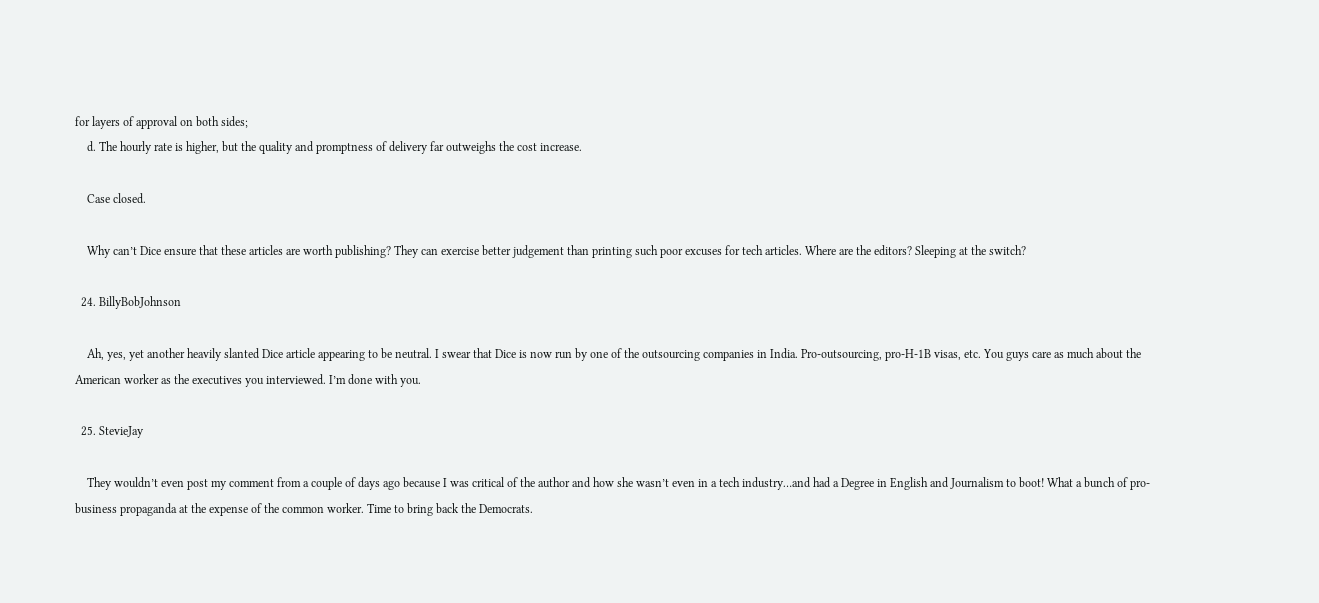for layers of approval on both sides;
    d. The hourly rate is higher, but the quality and promptness of delivery far outweighs the cost increase.

    Case closed.

    Why can’t Dice ensure that these articles are worth publishing? They can exercise better judgement than printing such poor excuses for tech articles. Where are the editors? Sleeping at the switch?

  24. BillyBobJohnson

    Ah, yes, yet another heavily slanted Dice article appearing to be neutral. I swear that Dice is now run by one of the outsourcing companies in India. Pro-outsourcing, pro-H-1B visas, etc. You guys care as much about the American worker as the executives you interviewed. I’m done with you.

  25. StevieJay

    They wouldn’t even post my comment from a couple of days ago because I was critical of the author and how she wasn’t even in a tech industry…and had a Degree in English and Journalism to boot! What a bunch of pro-business propaganda at the expense of the common worker. Time to bring back the Democrats.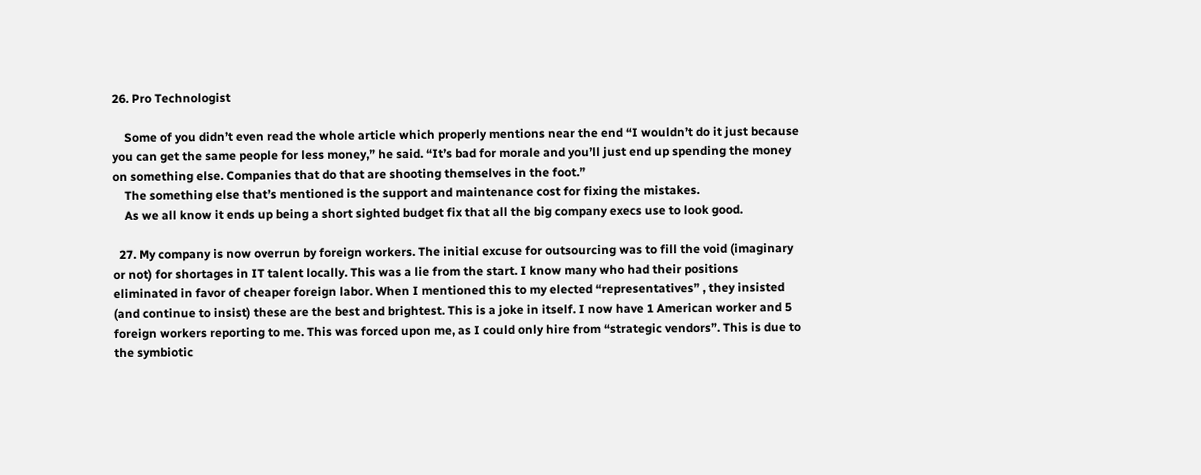26. Pro Technologist

    Some of you didn’t even read the whole article which properly mentions near the end “I wouldn’t do it just because you can get the same people for less money,” he said. “It’s bad for morale and you’ll just end up spending the money on something else. Companies that do that are shooting themselves in the foot.”
    The something else that’s mentioned is the support and maintenance cost for fixing the mistakes.
    As we all know it ends up being a short sighted budget fix that all the big company execs use to look good.

  27. My company is now overrun by foreign workers. The initial excuse for outsourcing was to fill the void (imaginary or not) for shortages in IT talent locally. This was a lie from the start. I know many who had their positions eliminated in favor of cheaper foreign labor. When I mentioned this to my elected “representatives” , they insisted (and continue to insist) these are the best and brightest. This is a joke in itself. I now have 1 American worker and 5 foreign workers reporting to me. This was forced upon me, as I could only hire from “strategic vendors”. This is due to the symbiotic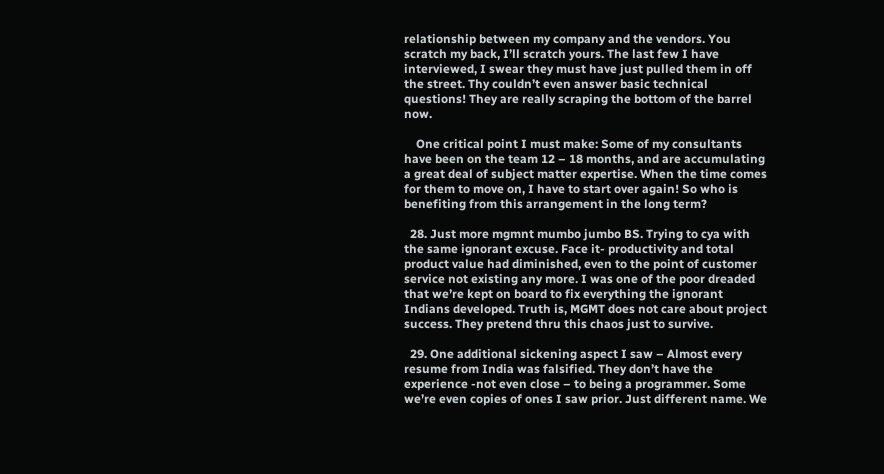relationship between my company and the vendors. You scratch my back, I’ll scratch yours. The last few I have interviewed, I swear they must have just pulled them in off the street. Thy couldn’t even answer basic technical questions! They are really scraping the bottom of the barrel now.

    One critical point I must make: Some of my consultants have been on the team 12 – 18 months, and are accumulating a great deal of subject matter expertise. When the time comes for them to move on, I have to start over again! So who is benefiting from this arrangement in the long term?

  28. Just more mgmnt mumbo jumbo BS. Trying to cya with the same ignorant excuse. Face it- productivity and total product value had diminished, even to the point of customer service not existing any more. I was one of the poor dreaded that we’re kept on board to fix everything the ignorant Indians developed. Truth is, MGMT does not care about project success. They pretend thru this chaos just to survive.

  29. One additional sickening aspect I saw – Almost every resume from India was falsified. They don’t have the experience -not even close – to being a programmer. Some we’re even copies of ones I saw prior. Just different name. We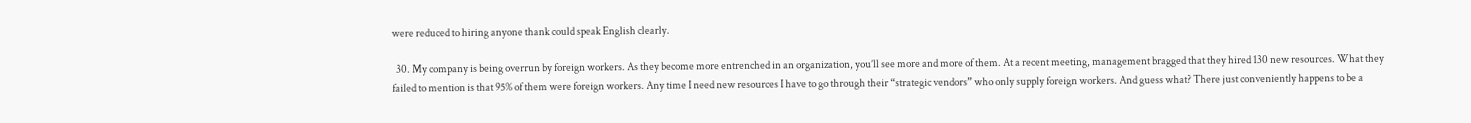were reduced to hiring anyone thank could speak English clearly.

  30. My company is being overrun by foreign workers. As they become more entrenched in an organization, you’ll see more and more of them. At a recent meeting, management bragged that they hired 130 new resources. What they failed to mention is that 95% of them were foreign workers. Any time I need new resources I have to go through their “strategic vendors” who only supply foreign workers. And guess what? There just conveniently happens to be a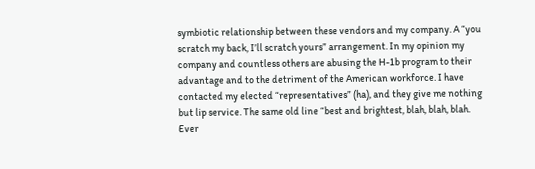symbiotic relationship between these vendors and my company. A “you scratch my back, I’ll scratch yours” arrangement. In my opinion my company and countless others are abusing the H-1b program to their advantage and to the detriment of the American workforce. I have contacted my elected “representatives” (ha), and they give me nothing but lip service. The same old line “best and brightest, blah, blah, blah. Ever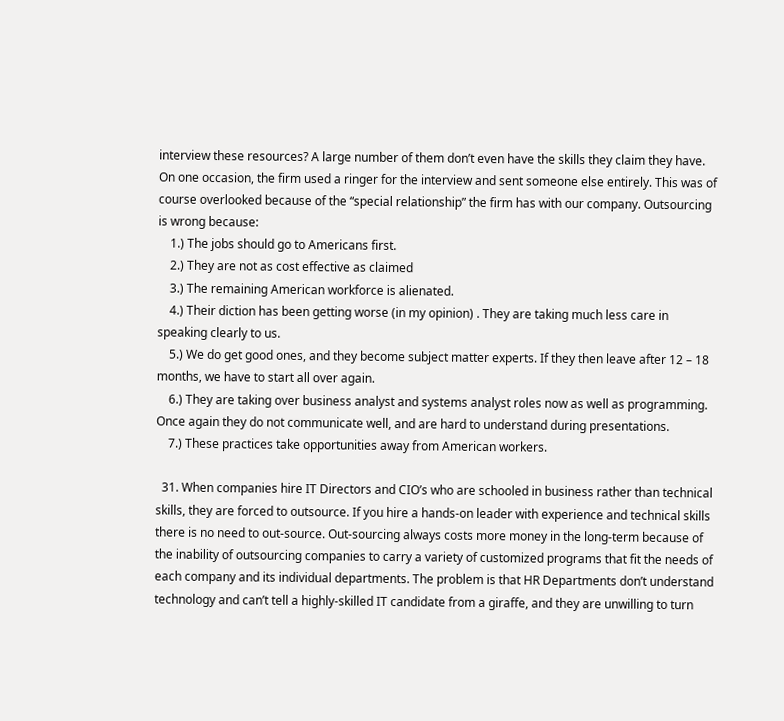interview these resources? A large number of them don’t even have the skills they claim they have. On one occasion, the firm used a ringer for the interview and sent someone else entirely. This was of course overlooked because of the “special relationship” the firm has with our company. Outsourcing is wrong because:
    1.) The jobs should go to Americans first.
    2.) They are not as cost effective as claimed
    3.) The remaining American workforce is alienated.
    4.) Their diction has been getting worse (in my opinion) . They are taking much less care in speaking clearly to us.
    5.) We do get good ones, and they become subject matter experts. If they then leave after 12 – 18 months, we have to start all over again.
    6.) They are taking over business analyst and systems analyst roles now as well as programming. Once again they do not communicate well, and are hard to understand during presentations.
    7.) These practices take opportunities away from American workers.

  31. When companies hire IT Directors and CIO’s who are schooled in business rather than technical skills, they are forced to outsource. If you hire a hands-on leader with experience and technical skills there is no need to out-source. Out-sourcing always costs more money in the long-term because of the inability of outsourcing companies to carry a variety of customized programs that fit the needs of each company and its individual departments. The problem is that HR Departments don’t understand technology and can’t tell a highly-skilled IT candidate from a giraffe, and they are unwilling to turn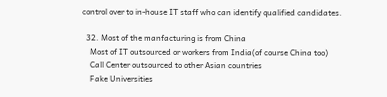control over to in-house IT staff who can identify qualified candidates.

  32. Most of the manfacturing is from China
    Most of IT outsourced or workers from India(of course China too)
    Call Center outsourced to other Asian countries
    Fake Universities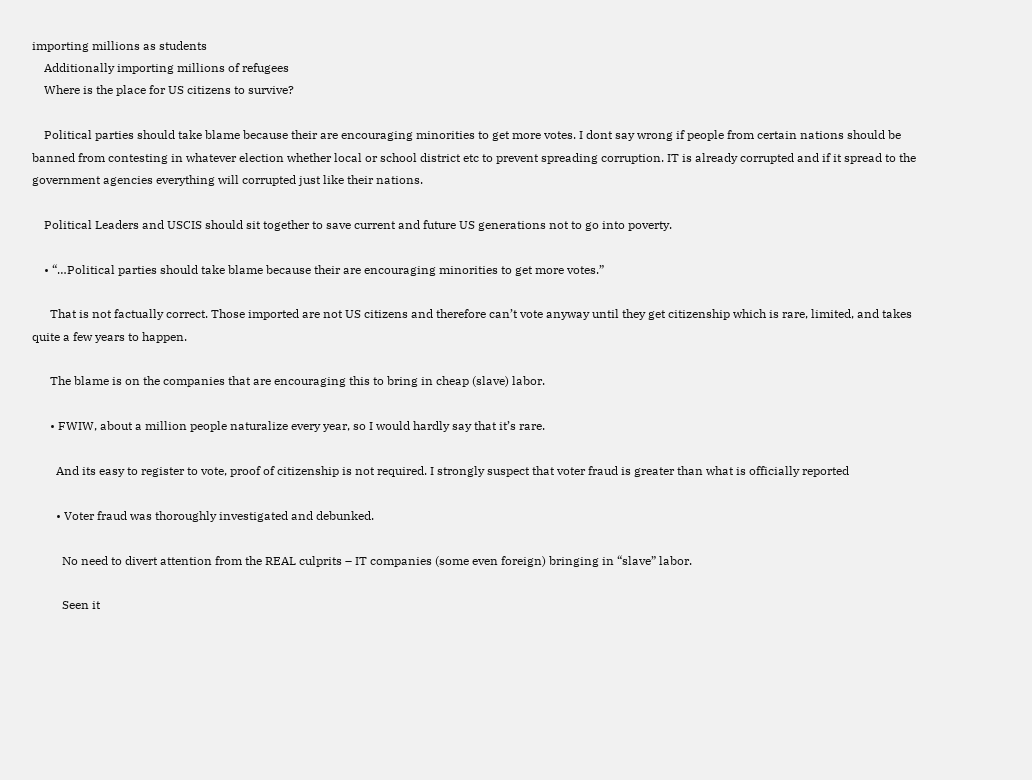importing millions as students
    Additionally importing millions of refugees
    Where is the place for US citizens to survive?

    Political parties should take blame because their are encouraging minorities to get more votes. I dont say wrong if people from certain nations should be banned from contesting in whatever election whether local or school district etc to prevent spreading corruption. IT is already corrupted and if it spread to the government agencies everything will corrupted just like their nations.

    Political Leaders and USCIS should sit together to save current and future US generations not to go into poverty.

    • “…Political parties should take blame because their are encouraging minorities to get more votes.”

      That is not factually correct. Those imported are not US citizens and therefore can’t vote anyway until they get citizenship which is rare, limited, and takes quite a few years to happen.

      The blame is on the companies that are encouraging this to bring in cheap (slave) labor.

      • FWIW, about a million people naturalize every year, so I would hardly say that it’s rare.

        And its easy to register to vote, proof of citizenship is not required. I strongly suspect that voter fraud is greater than what is officially reported

        • Voter fraud was thoroughly investigated and debunked.

          No need to divert attention from the REAL culprits – IT companies (some even foreign) bringing in “slave” labor.

          Seen it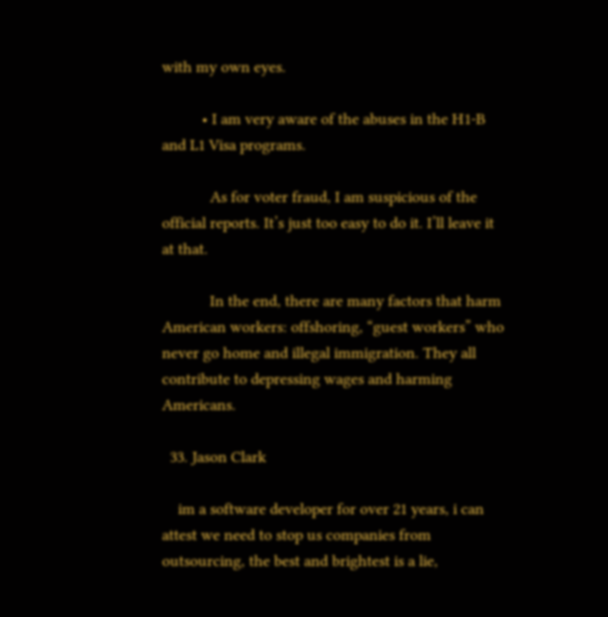with my own eyes.

          • I am very aware of the abuses in the H1-B and L1 Visa programs.

            As for voter fraud, I am suspicious of the official reports. It’s just too easy to do it. I’ll leave it at that.

            In the end, there are many factors that harm American workers: offshoring, “guest workers” who never go home and illegal immigration. They all contribute to depressing wages and harming Americans.

  33. Jason Clark

    im a software developer for over 21 years, i can attest we need to stop us companies from outsourcing, the best and brightest is a lie,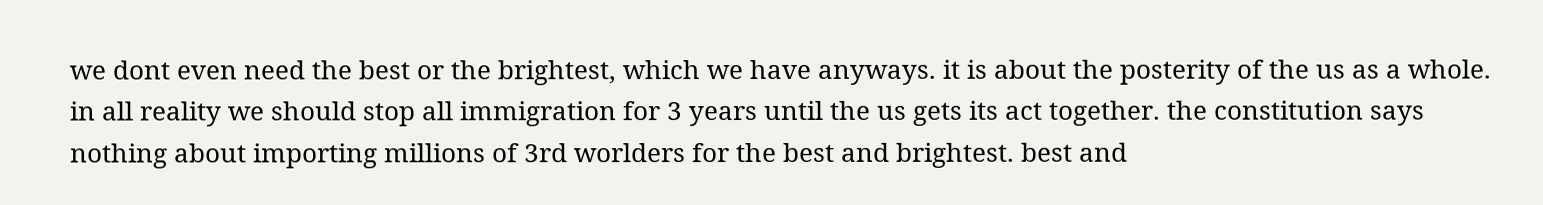we dont even need the best or the brightest, which we have anyways. it is about the posterity of the us as a whole. in all reality we should stop all immigration for 3 years until the us gets its act together. the constitution says nothing about importing millions of 3rd worlders for the best and brightest. best and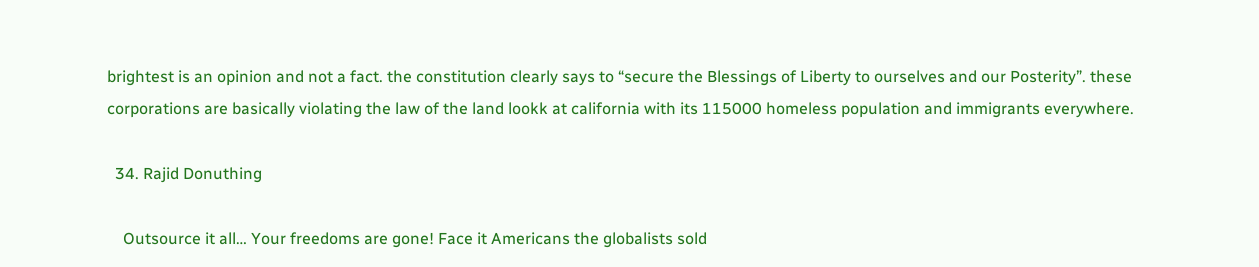brightest is an opinion and not a fact. the constitution clearly says to “secure the Blessings of Liberty to ourselves and our Posterity”. these corporations are basically violating the law of the land lookk at california with its 115000 homeless population and immigrants everywhere.

  34. Rajid Donuthing

    Outsource it all… Your freedoms are gone! Face it Americans the globalists sold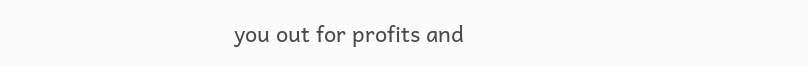you out for profits and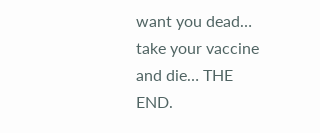want you dead… take your vaccine and die… THE END.